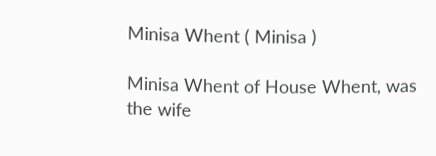Minisa Whent ( Minisa )

Minisa Whent of House Whent, was the wife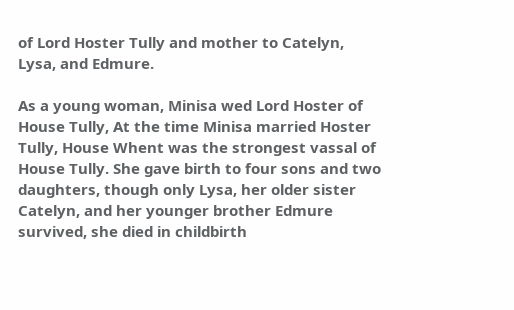of Lord Hoster Tully and mother to Catelyn, Lysa, and Edmure.

As a young woman, Minisa wed Lord Hoster of House Tully, At the time Minisa married Hoster Tully, House Whent was the strongest vassal of House Tully. She gave birth to four sons and two daughters, though only Lysa, her older sister Catelyn, and her younger brother Edmure survived, she died in childbirth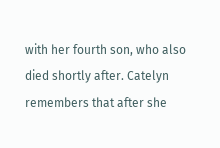with her fourth son, who also died shortly after. Catelyn remembers that after she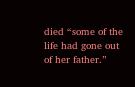died “some of the life had gone out of her father.”